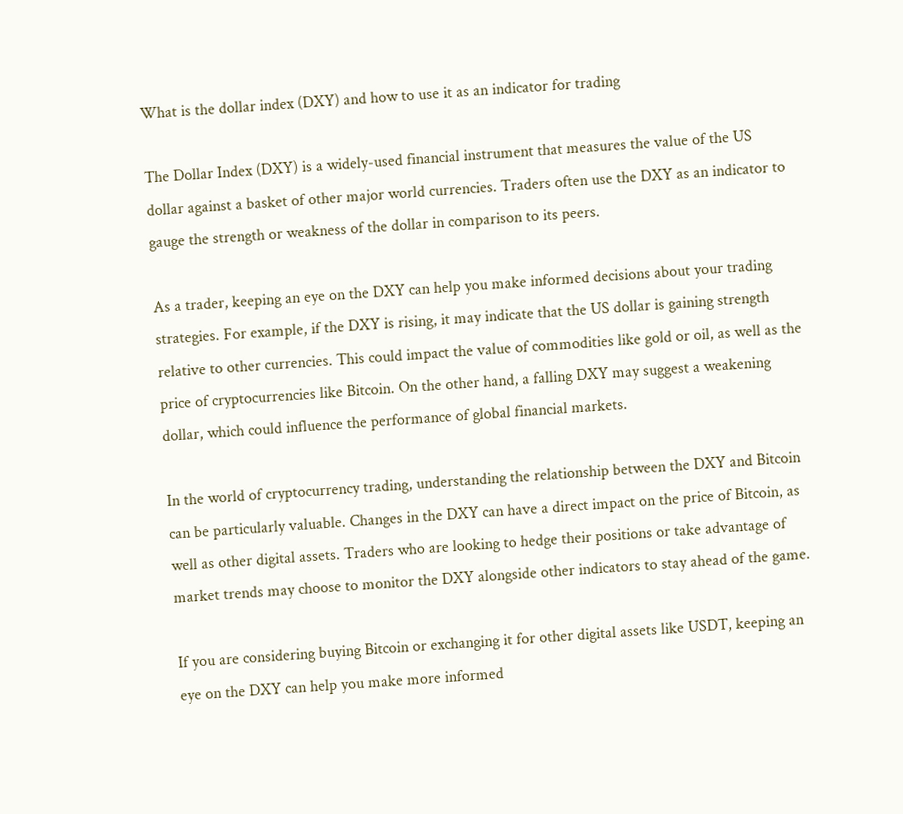What is the dollar index (DXY) and how to use it as an indicator for trading

The Dollar Index (DXY) is a widely-used financial instrument that measures the value of the US dollar against a basket of other major world currencies. Traders often use the DXY as an indicator to gauge the strength or weakness of the dollar in comparison to its peers.

As a trader, keeping an eye on the DXY can help you make informed decisions about your trading strategies. For example, if the DXY is rising, it may indicate that the US dollar is gaining strength relative to other currencies. This could impact the value of commodities like gold or oil, as well as the price of cryptocurrencies like Bitcoin. On the other hand, a falling DXY may suggest a weakening dollar, which could influence the performance of global financial markets.

In the world of cryptocurrency trading, understanding the relationship between the DXY and Bitcoin can be particularly valuable. Changes in the DXY can have a direct impact on the price of Bitcoin, as well as other digital assets. Traders who are looking to hedge their positions or take advantage of market trends may choose to monitor the DXY alongside other indicators to stay ahead of the game.

If you are considering buying Bitcoin or exchanging it for other digital assets like USDT, keeping an eye on the DXY can help you make more informed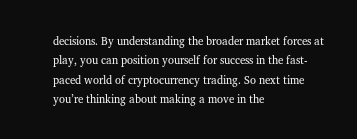decisions. By understanding the broader market forces at play, you can position yourself for success in the fast-paced world of cryptocurrency trading. So next time you’re thinking about making a move in the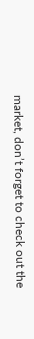market, don’t forget to check out the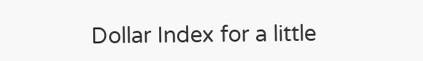Dollar Index for a little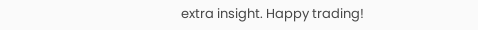extra insight. Happy trading!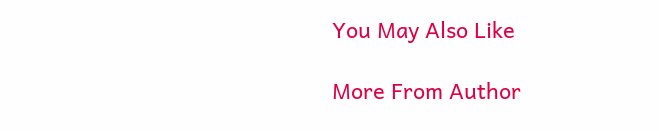You May Also Like

More From Author